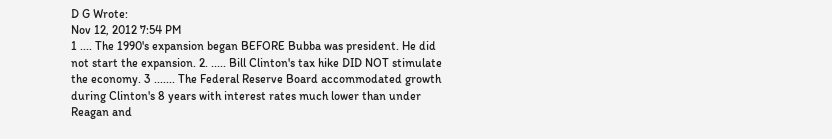D G Wrote:
Nov 12, 2012 7:54 PM
1 .... The 1990's expansion began BEFORE Bubba was president. He did not start the expansion. 2. ..... Bill Clinton's tax hike DID NOT stimulate the economy. 3 ....... The Federal Reserve Board accommodated growth during Clinton's 8 years with interest rates much lower than under Reagan and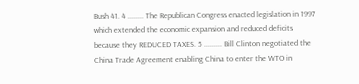Bush 41. 4 ........ The Republican Congress enacted legislation in 1997 which extended the economic expansion and reduced deficits because they REDUCED TAXES. 5 ......... Bill Clinton negotiated the China Trade Agreement enabling China to enter the WTO in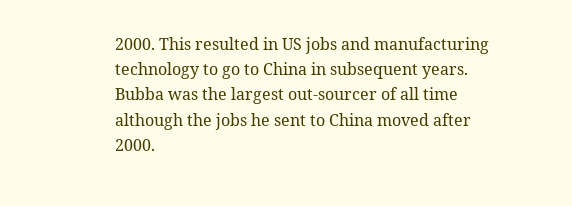2000. This resulted in US jobs and manufacturing technology to go to China in subsequent years. Bubba was the largest out-sourcer of all time although the jobs he sent to China moved after 2000.